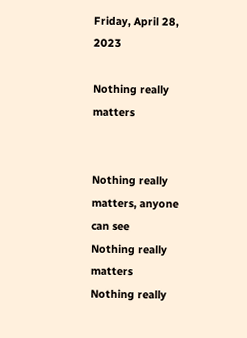Friday, April 28, 2023

Nothing really matters


Nothing really matters, anyone can see
Nothing really matters
Nothing really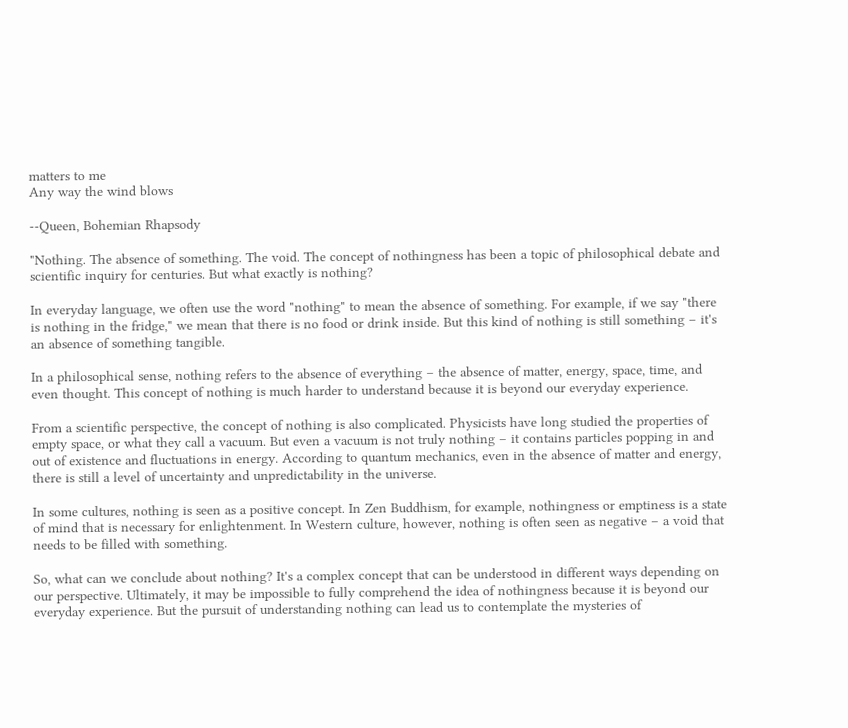matters to me
Any way the wind blows

--Queen, Bohemian Rhapsody

"Nothing. The absence of something. The void. The concept of nothingness has been a topic of philosophical debate and scientific inquiry for centuries. But what exactly is nothing?

In everyday language, we often use the word "nothing" to mean the absence of something. For example, if we say "there is nothing in the fridge," we mean that there is no food or drink inside. But this kind of nothing is still something – it's an absence of something tangible.

In a philosophical sense, nothing refers to the absence of everything – the absence of matter, energy, space, time, and even thought. This concept of nothing is much harder to understand because it is beyond our everyday experience.

From a scientific perspective, the concept of nothing is also complicated. Physicists have long studied the properties of empty space, or what they call a vacuum. But even a vacuum is not truly nothing – it contains particles popping in and out of existence and fluctuations in energy. According to quantum mechanics, even in the absence of matter and energy, there is still a level of uncertainty and unpredictability in the universe.

In some cultures, nothing is seen as a positive concept. In Zen Buddhism, for example, nothingness or emptiness is a state of mind that is necessary for enlightenment. In Western culture, however, nothing is often seen as negative – a void that needs to be filled with something.

So, what can we conclude about nothing? It's a complex concept that can be understood in different ways depending on our perspective. Ultimately, it may be impossible to fully comprehend the idea of nothingness because it is beyond our everyday experience. But the pursuit of understanding nothing can lead us to contemplate the mysteries of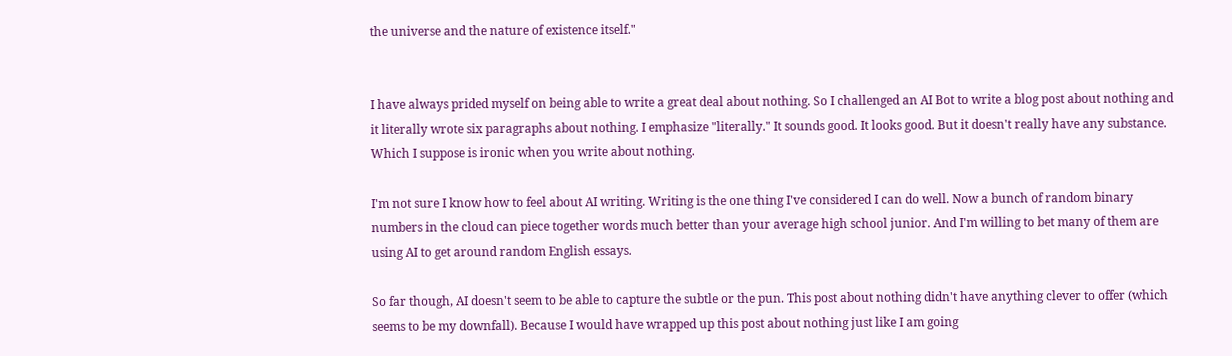the universe and the nature of existence itself."


I have always prided myself on being able to write a great deal about nothing. So I challenged an AI Bot to write a blog post about nothing and it literally wrote six paragraphs about nothing. I emphasize "literally." It sounds good. It looks good. But it doesn't really have any substance. Which I suppose is ironic when you write about nothing.

I'm not sure I know how to feel about AI writing. Writing is the one thing I've considered I can do well. Now a bunch of random binary numbers in the cloud can piece together words much better than your average high school junior. And I'm willing to bet many of them are using AI to get around random English essays.

So far though, AI doesn't seem to be able to capture the subtle or the pun. This post about nothing didn't have anything clever to offer (which seems to be my downfall). Because I would have wrapped up this post about nothing just like I am going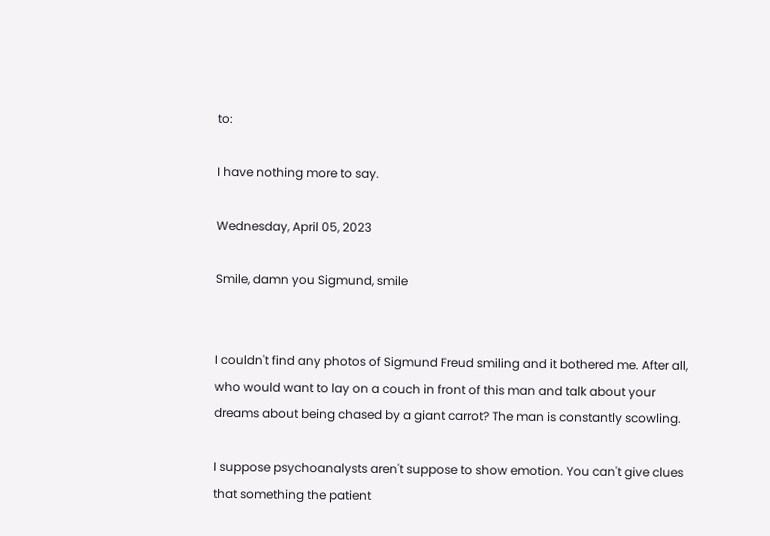to:

I have nothing more to say.

Wednesday, April 05, 2023

Smile, damn you Sigmund, smile


I couldn't find any photos of Sigmund Freud smiling and it bothered me. After all, who would want to lay on a couch in front of this man and talk about your dreams about being chased by a giant carrot? The man is constantly scowling.

I suppose psychoanalysts aren't suppose to show emotion. You can't give clues that something the patient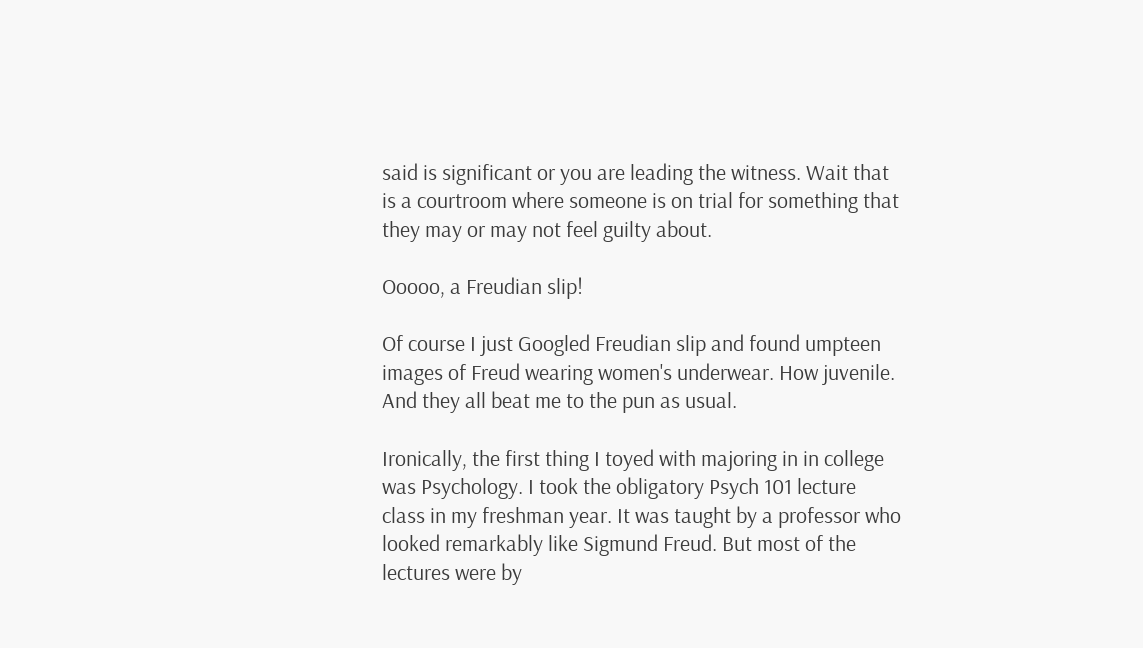said is significant or you are leading the witness. Wait that is a courtroom where someone is on trial for something that they may or may not feel guilty about.

Ooooo, a Freudian slip!

Of course I just Googled Freudian slip and found umpteen images of Freud wearing women's underwear. How juvenile. And they all beat me to the pun as usual.

Ironically, the first thing I toyed with majoring in in college was Psychology. I took the obligatory Psych 101 lecture class in my freshman year. It was taught by a professor who looked remarkably like Sigmund Freud. But most of the lectures were by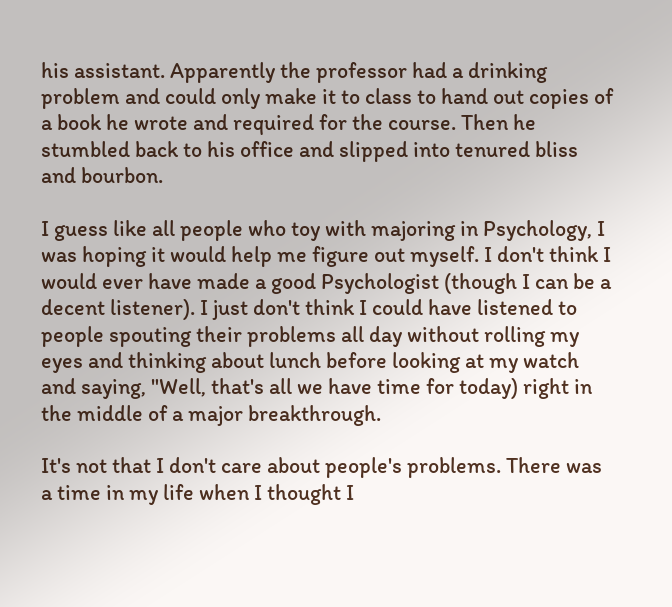his assistant. Apparently the professor had a drinking problem and could only make it to class to hand out copies of a book he wrote and required for the course. Then he stumbled back to his office and slipped into tenured bliss and bourbon.

I guess like all people who toy with majoring in Psychology, I was hoping it would help me figure out myself. I don't think I would ever have made a good Psychologist (though I can be a decent listener). I just don't think I could have listened to people spouting their problems all day without rolling my eyes and thinking about lunch before looking at my watch and saying, "Well, that's all we have time for today) right in the middle of a major breakthrough.

It's not that I don't care about people's problems. There was a time in my life when I thought I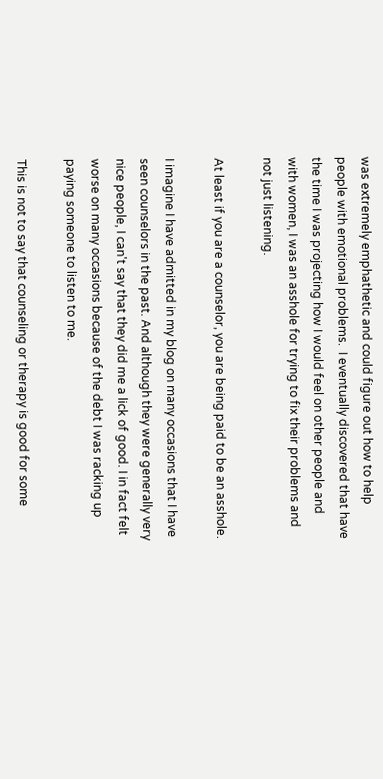was extremely emphathetic and could figure out how to help people with emotional problems.  I eventually discovered that have the time I was projecting how I would feel on other people and with women, I was an asshole for trying to fix their problems and not just listening.

At least if you are a counselor, you are being paid to be an asshole.

I imagine I have admitted in my blog on many occasions that I have seen counselors in the past. And although they were generally very nice people, I can't say that they did me a lick of good. I in fact felt worse on many occasions because of the debt I was racking up paying someone to listen to me.

This is not to say that counseling or therapy is good for some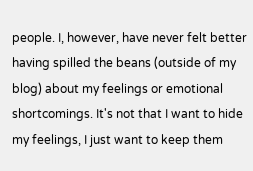people. I, however, have never felt better having spilled the beans (outside of my blog) about my feelings or emotional shortcomings. It's not that I want to hide my feelings, I just want to keep them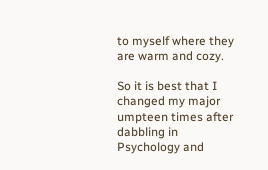to myself where they are warm and cozy.

So it is best that I changed my major umpteen times after dabbling in Psychology and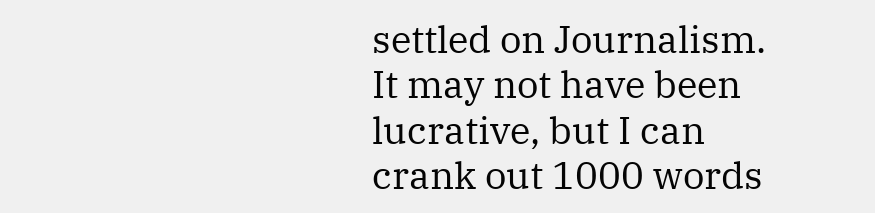settled on Journalism. It may not have been lucrative, but I can crank out 1000 words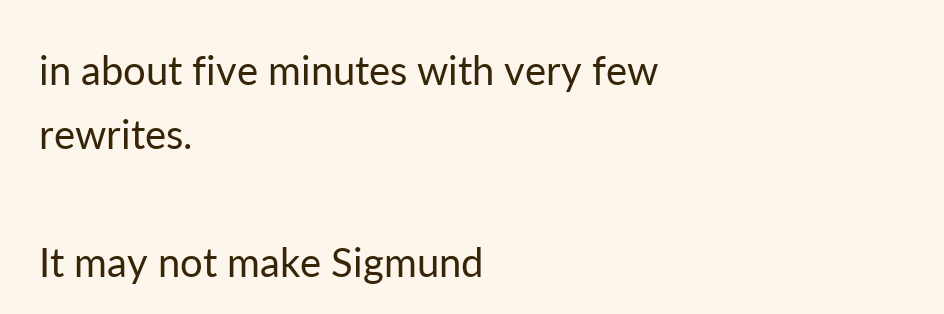in about five minutes with very few rewrites.

It may not make Sigmund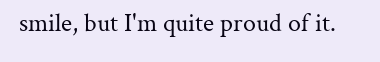smile, but I'm quite proud of it.